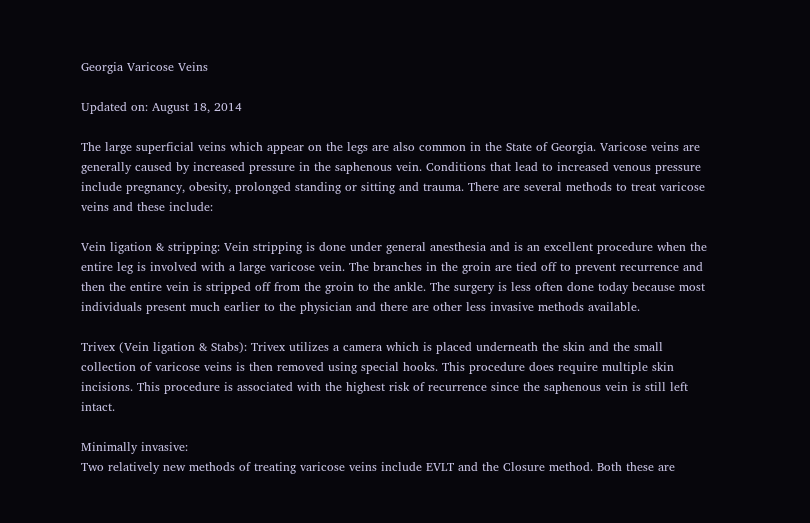Georgia Varicose Veins

Updated on: August 18, 2014

The large superficial veins which appear on the legs are also common in the State of Georgia. Varicose veins are generally caused by increased pressure in the saphenous vein. Conditions that lead to increased venous pressure include pregnancy, obesity, prolonged standing or sitting and trauma. There are several methods to treat varicose veins and these include:

Vein ligation & stripping: Vein stripping is done under general anesthesia and is an excellent procedure when the entire leg is involved with a large varicose vein. The branches in the groin are tied off to prevent recurrence and then the entire vein is stripped off from the groin to the ankle. The surgery is less often done today because most individuals present much earlier to the physician and there are other less invasive methods available.

Trivex (Vein ligation & Stabs): Trivex utilizes a camera which is placed underneath the skin and the small collection of varicose veins is then removed using special hooks. This procedure does require multiple skin incisions. This procedure is associated with the highest risk of recurrence since the saphenous vein is still left intact.

Minimally invasive:
Two relatively new methods of treating varicose veins include EVLT and the Closure method. Both these are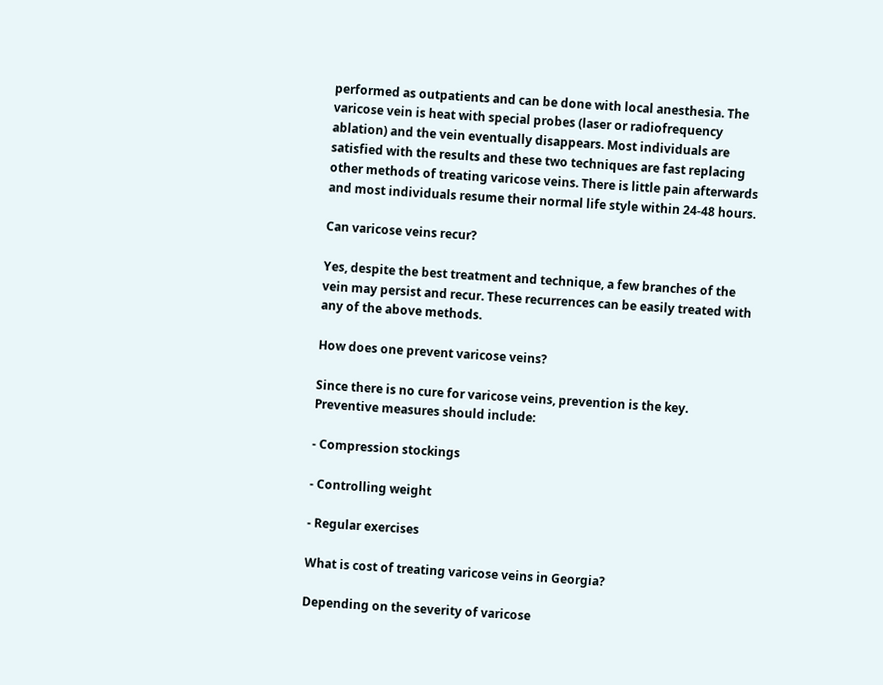performed as outpatients and can be done with local anesthesia. The varicose vein is heat with special probes (laser or radiofrequency ablation) and the vein eventually disappears. Most individuals are satisfied with the results and these two techniques are fast replacing other methods of treating varicose veins. There is little pain afterwards and most individuals resume their normal life style within 24-48 hours.

Can varicose veins recur?

Yes, despite the best treatment and technique, a few branches of the vein may persist and recur. These recurrences can be easily treated with any of the above methods.

How does one prevent varicose veins?

Since there is no cure for varicose veins, prevention is the key. Preventive measures should include:

- Compression stockings

- Controlling weight

- Regular exercises

What is cost of treating varicose veins in Georgia?

Depending on the severity of varicose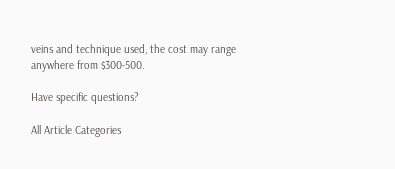veins and technique used, the cost may range anywhere from $300-500.

Have specific questions?

All Article Categories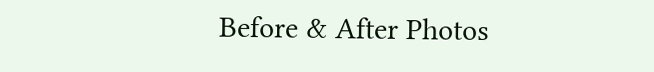Before & After Photos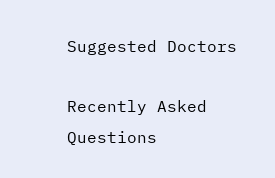Suggested Doctors

Recently Asked Questions